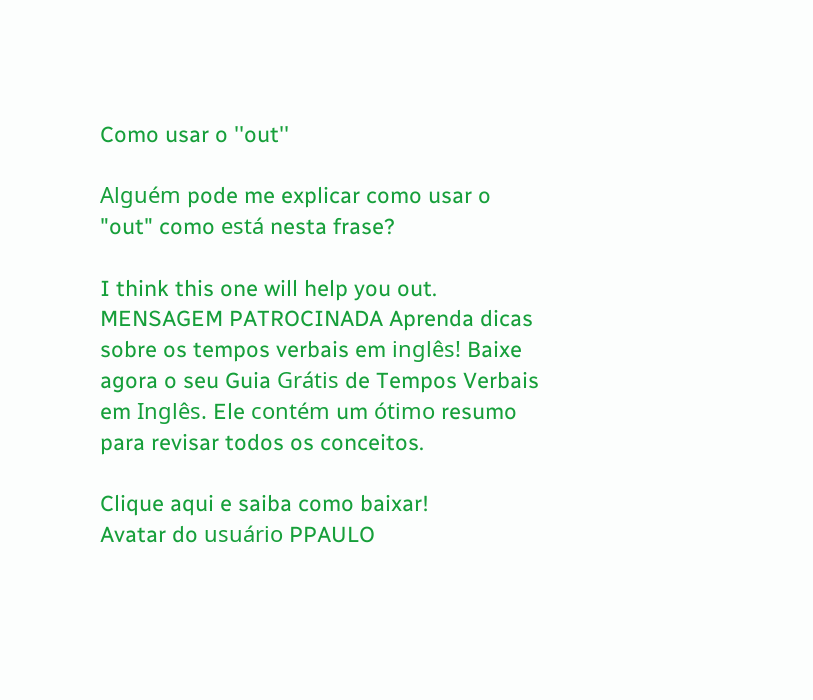Como usar o ''out''

Alguém pode me explicar como usar o "out" como está nesta frase?

I think this one will help you out.
MENSAGEM PATROCINADA Aprenda dicas sobre os tempos verbais em inglês! Baixe agora o seu Guia Grátis de Tempos Verbais em Inglês. Ele contém um ótimo resumo para revisar todos os conceitos.

Clique aqui e saiba como baixar!
Avatar do usuário PPAULO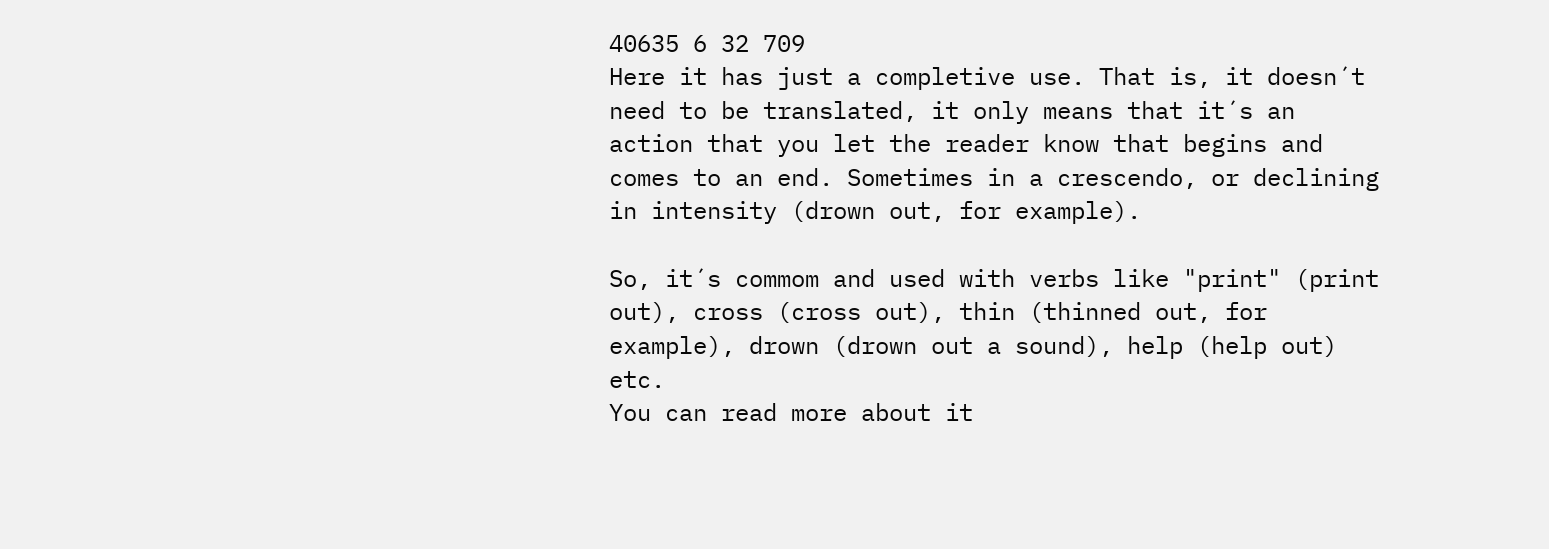40635 6 32 709
Here it has just a completive use. That is, it doesn´t need to be translated, it only means that it´s an action that you let the reader know that begins and comes to an end. Sometimes in a crescendo, or declining in intensity (drown out, for example).

So, it´s commom and used with verbs like "print" (print out), cross (cross out), thin (thinned out, for example), drown (drown out a sound), help (help out) etc.
You can read more about it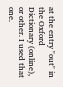at the entry "out" in the Oxford Dictionary (online), or other. I used that one.